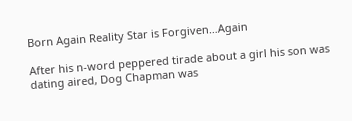Born Again Reality Star is Forgiven…Again

After his n-word peppered tirade about a girl his son was dating aired, Dog Chapman was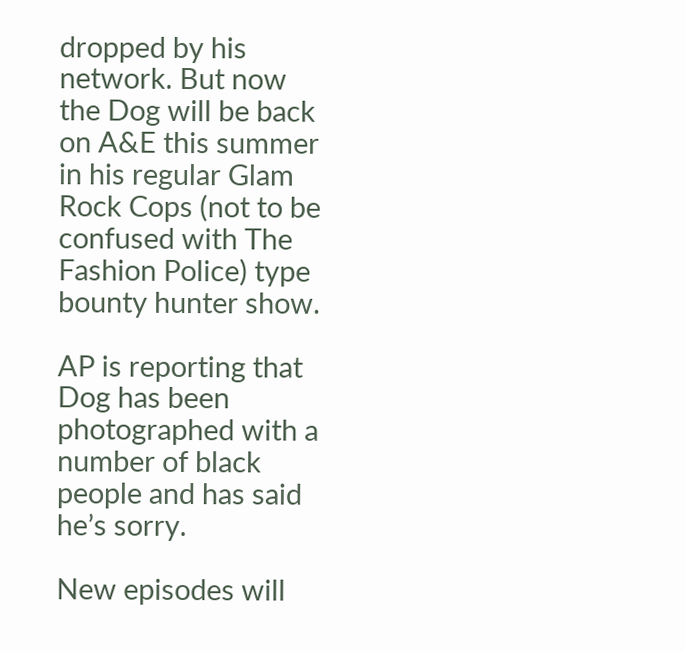dropped by his network. But now the Dog will be back on A&E this summer in his regular Glam Rock Cops (not to be confused with The Fashion Police) type bounty hunter show.

AP is reporting that Dog has been photographed with a number of black people and has said he’s sorry.

New episodes will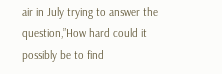air in July trying to answer the question,”How hard could it possibly be to find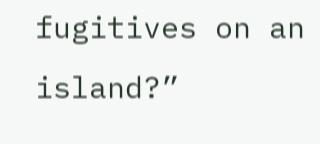fugitives on an island?”